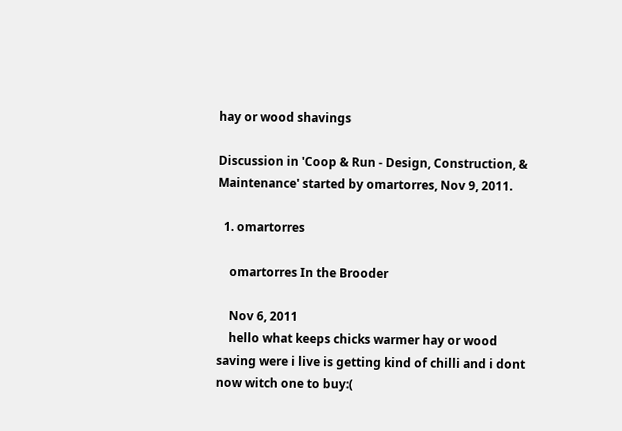hay or wood shavings

Discussion in 'Coop & Run - Design, Construction, & Maintenance' started by omartorres, Nov 9, 2011.

  1. omartorres

    omartorres In the Brooder

    Nov 6, 2011
    hello what keeps chicks warmer hay or wood saving were i live is getting kind of chilli and i dont now witch one to buy:(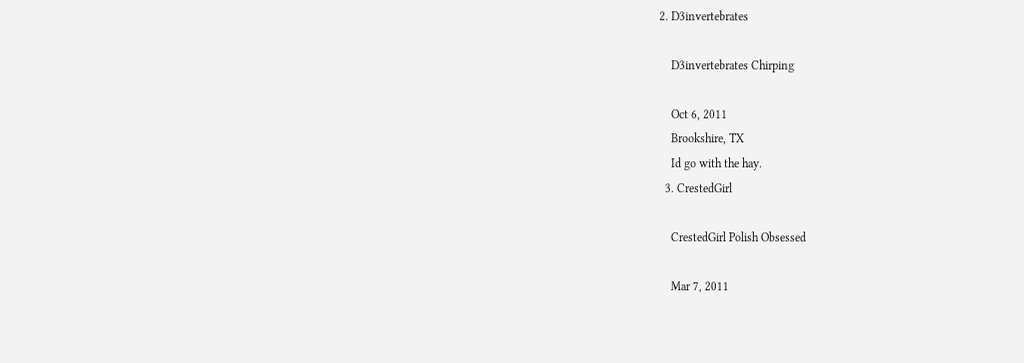2. D3invertebrates

    D3invertebrates Chirping

    Oct 6, 2011
    Brookshire, TX
    Id go with the hay.
  3. CrestedGirl

    CrestedGirl Polish Obsessed

    Mar 7, 2011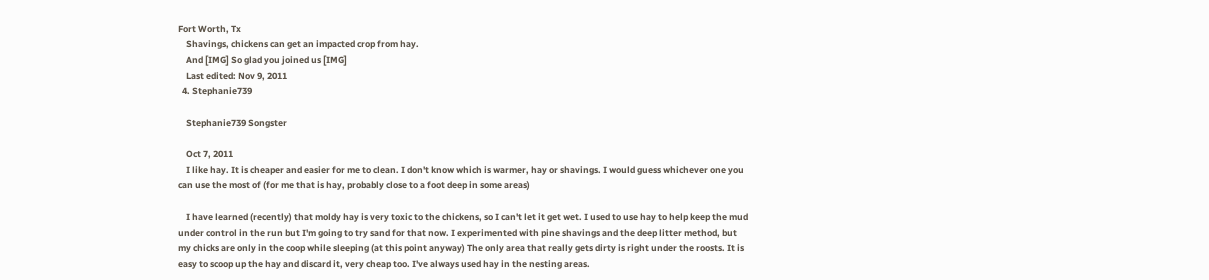Fort Worth, Tx
    Shavings, chickens can get an impacted crop from hay.
    And [IMG] So glad you joined us [IMG]
    Last edited: Nov 9, 2011
  4. Stephanie739

    Stephanie739 Songster

    Oct 7, 2011
    I like hay. It is cheaper and easier for me to clean. I don't know which is warmer, hay or shavings. I would guess whichever one you can use the most of (for me that is hay, probably close to a foot deep in some areas)

    I have learned (recently) that moldy hay is very toxic to the chickens, so I can't let it get wet. I used to use hay to help keep the mud under control in the run but I'm going to try sand for that now. I experimented with pine shavings and the deep litter method, but my chicks are only in the coop while sleeping (at this point anyway) The only area that really gets dirty is right under the roosts. It is easy to scoop up the hay and discard it, very cheap too. I've always used hay in the nesting areas.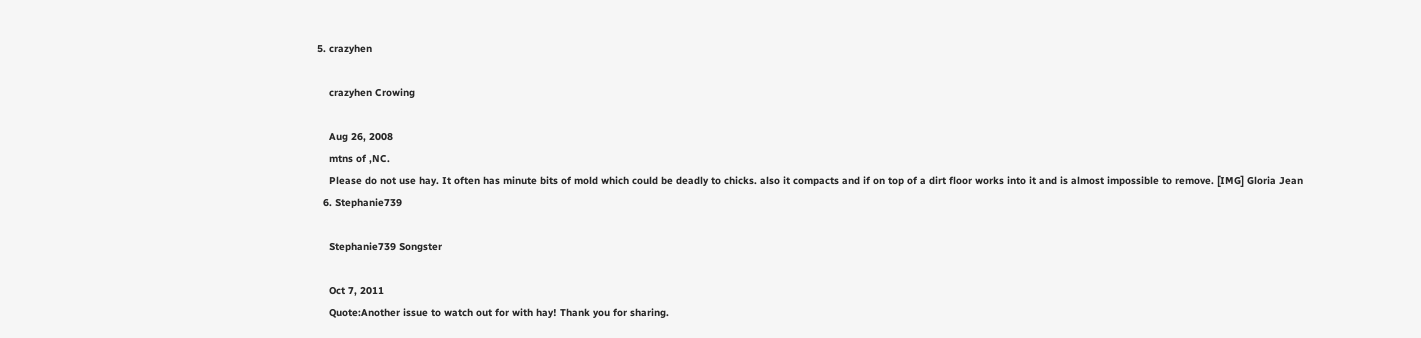5. crazyhen

    crazyhen Crowing

    Aug 26, 2008
    mtns of ,NC.
    Please do not use hay. It often has minute bits of mold which could be deadly to chicks. also it compacts and if on top of a dirt floor works into it and is almost impossible to remove. [IMG] Gloria Jean
  6. Stephanie739

    Stephanie739 Songster

    Oct 7, 2011
    Quote:Another issue to watch out for with hay! Thank you for sharing.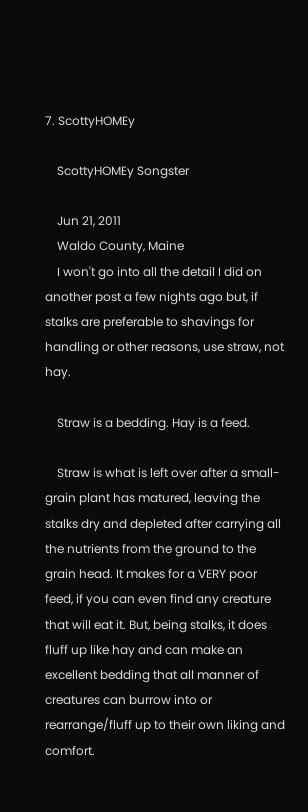7. ScottyHOMEy

    ScottyHOMEy Songster

    Jun 21, 2011
    Waldo County, Maine
    I won't go into all the detail I did on another post a few nights ago but, if stalks are preferable to shavings for handling or other reasons, use straw, not hay.

    Straw is a bedding. Hay is a feed.

    Straw is what is left over after a small-grain plant has matured, leaving the stalks dry and depleted after carrying all the nutrients from the ground to the grain head. It makes for a VERY poor feed, if you can even find any creature that will eat it. But, being stalks, it does fluff up like hay and can make an excellent bedding that all manner of creatures can burrow into or rearrange/fluff up to their own liking and comfort.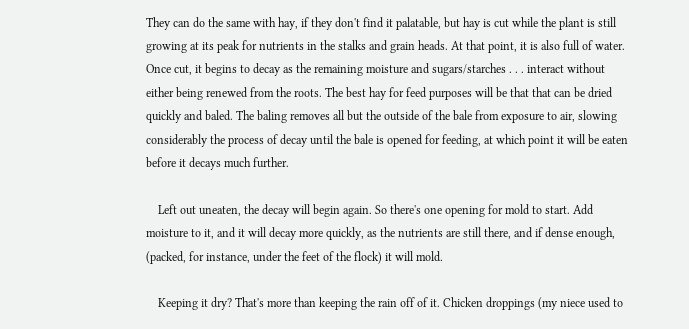They can do the same with hay, if they don't find it palatable, but hay is cut while the plant is still growing at its peak for nutrients in the stalks and grain heads. At that point, it is also full of water. Once cut, it begins to decay as the remaining moisture and sugars/starches . . . interact without either being renewed from the roots. The best hay for feed purposes will be that that can be dried quickly and baled. The baling removes all but the outside of the bale from exposure to air, slowing considerably the process of decay until the bale is opened for feeding, at which point it will be eaten before it decays much further.

    Left out uneaten, the decay will begin again. So there's one opening for mold to start. Add moisture to it, and it will decay more quickly, as the nutrients are still there, and if dense enough, (packed, for instance, under the feet of the flock) it will mold.

    Keeping it dry? That's more than keeping the rain off of it. Chicken droppings (my niece used to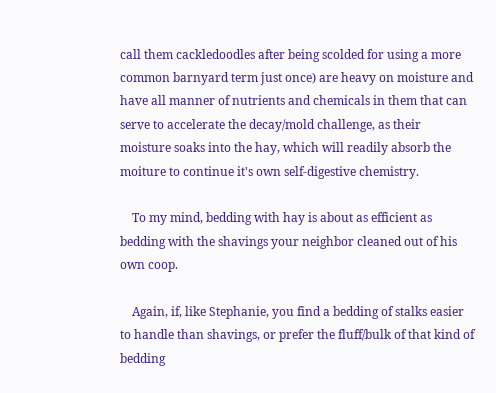call them cackledoodles after being scolded for using a more common barnyard term just once) are heavy on moisture and have all manner of nutrients and chemicals in them that can serve to accelerate the decay/mold challenge, as their moisture soaks into the hay, which will readily absorb the moiture to continue it's own self-digestive chemistry.

    To my mind, bedding with hay is about as efficient as bedding with the shavings your neighbor cleaned out of his own coop.

    Again, if, like Stephanie, you find a bedding of stalks easier to handle than shavings, or prefer the fluff/bulk of that kind of bedding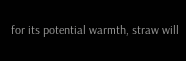for its potential warmth, straw will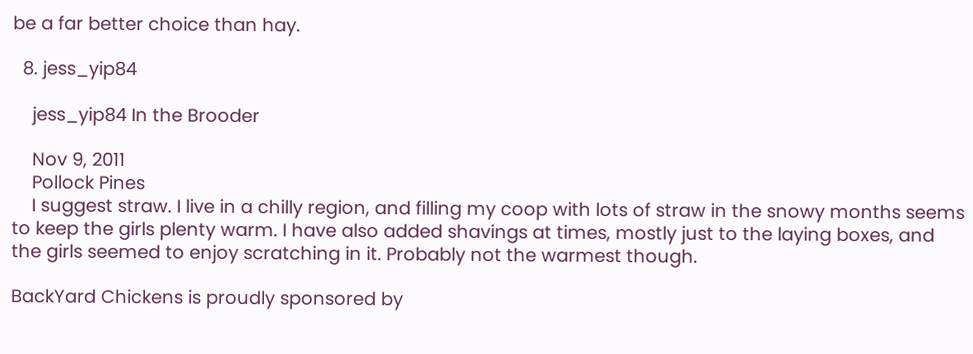be a far better choice than hay.

  8. jess_yip84

    jess_yip84 In the Brooder

    Nov 9, 2011
    Pollock Pines
    I suggest straw. I live in a chilly region, and filling my coop with lots of straw in the snowy months seems to keep the girls plenty warm. I have also added shavings at times, mostly just to the laying boxes, and the girls seemed to enjoy scratching in it. Probably not the warmest though.

BackYard Chickens is proudly sponsored by